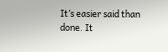It’s easier said than done. It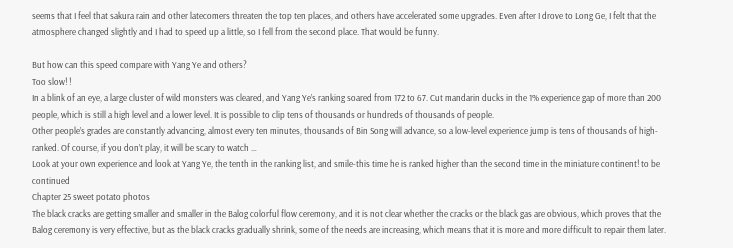seems that I feel that sakura rain and other latecomers threaten the top ten places, and others have accelerated some upgrades. Even after I drove to Long Ge, I felt that the atmosphere changed slightly and I had to speed up a little, so I fell from the second place. That would be funny.

But how can this speed compare with Yang Ye and others?
Too slow! !
In a blink of an eye, a large cluster of wild monsters was cleared, and Yang Ye’s ranking soared from 172 to 67. Cut mandarin ducks in the 1% experience gap of more than 200 people, which is still a high level and a lower level. It is possible to clip tens of thousands or hundreds of thousands of people.
Other people’s grades are constantly advancing, almost every ten minutes, thousands of Bin Song will advance, so a low-level experience jump is tens of thousands of high-ranked. Of course, if you don’t play, it will be scary to watch …
Look at your own experience and look at Yang Ye, the tenth in the ranking list, and smile-this time he is ranked higher than the second time in the miniature continent! to be continued
Chapter 25 sweet potato photos
The black cracks are getting smaller and smaller in the Balog colorful flow ceremony, and it is not clear whether the cracks or the black gas are obvious, which proves that the Balog ceremony is very effective, but as the black cracks gradually shrink, some of the needs are increasing, which means that it is more and more difficult to repair them later.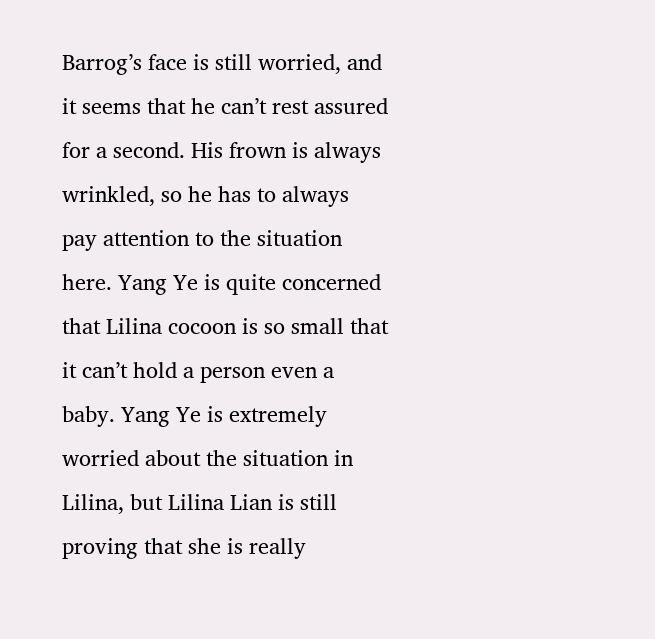Barrog’s face is still worried, and it seems that he can’t rest assured for a second. His frown is always wrinkled, so he has to always pay attention to the situation here. Yang Ye is quite concerned that Lilina cocoon is so small that it can’t hold a person even a baby. Yang Ye is extremely worried about the situation in Lilina, but Lilina Lian is still proving that she is really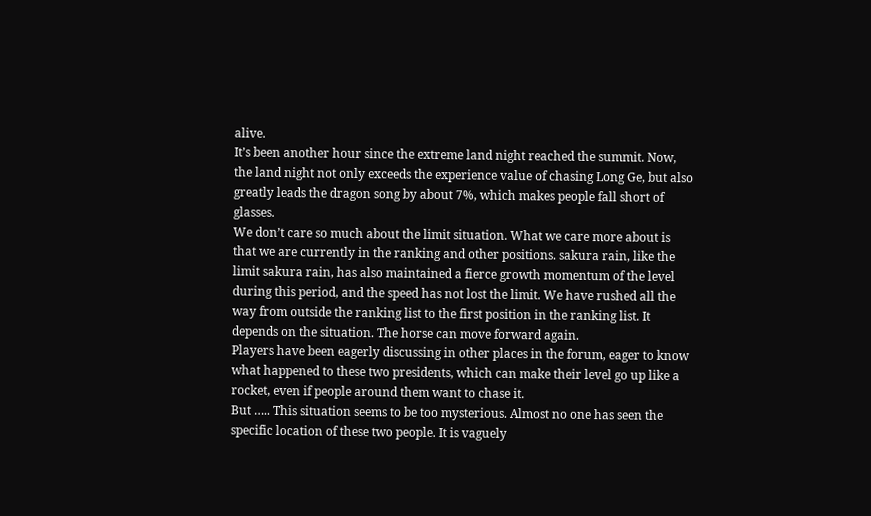alive.
It’s been another hour since the extreme land night reached the summit. Now, the land night not only exceeds the experience value of chasing Long Ge, but also greatly leads the dragon song by about 7%, which makes people fall short of glasses.
We don’t care so much about the limit situation. What we care more about is that we are currently in the ranking and other positions. sakura rain, like the limit sakura rain, has also maintained a fierce growth momentum of the level during this period, and the speed has not lost the limit. We have rushed all the way from outside the ranking list to the first position in the ranking list. It depends on the situation. The horse can move forward again.
Players have been eagerly discussing in other places in the forum, eager to know what happened to these two presidents, which can make their level go up like a rocket, even if people around them want to chase it.
But ….. This situation seems to be too mysterious. Almost no one has seen the specific location of these two people. It is vaguely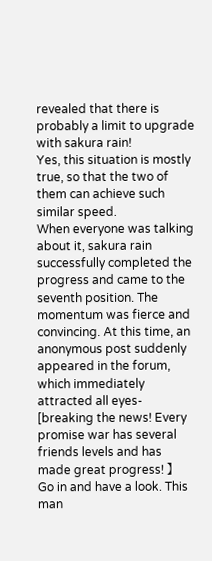revealed that there is probably a limit to upgrade with sakura rain!
Yes, this situation is mostly true, so that the two of them can achieve such similar speed.
When everyone was talking about it, sakura rain successfully completed the progress and came to the seventh position. The momentum was fierce and convincing. At this time, an anonymous post suddenly appeared in the forum, which immediately attracted all eyes-
[breaking the news! Every promise war has several friends levels and has made great progress! 】
Go in and have a look. This man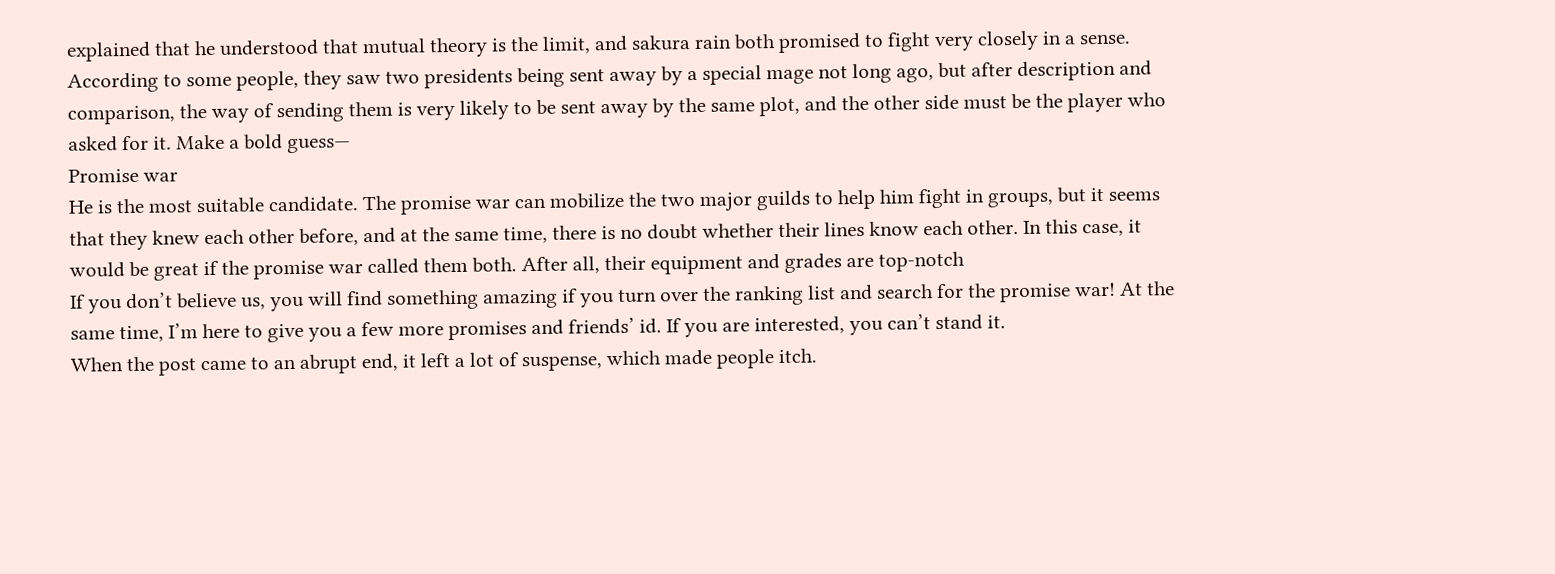explained that he understood that mutual theory is the limit, and sakura rain both promised to fight very closely in a sense. According to some people, they saw two presidents being sent away by a special mage not long ago, but after description and comparison, the way of sending them is very likely to be sent away by the same plot, and the other side must be the player who asked for it. Make a bold guess—
Promise war
He is the most suitable candidate. The promise war can mobilize the two major guilds to help him fight in groups, but it seems that they knew each other before, and at the same time, there is no doubt whether their lines know each other. In this case, it would be great if the promise war called them both. After all, their equipment and grades are top-notch
If you don’t believe us, you will find something amazing if you turn over the ranking list and search for the promise war! At the same time, I’m here to give you a few more promises and friends’ id. If you are interested, you can’t stand it.
When the post came to an abrupt end, it left a lot of suspense, which made people itch.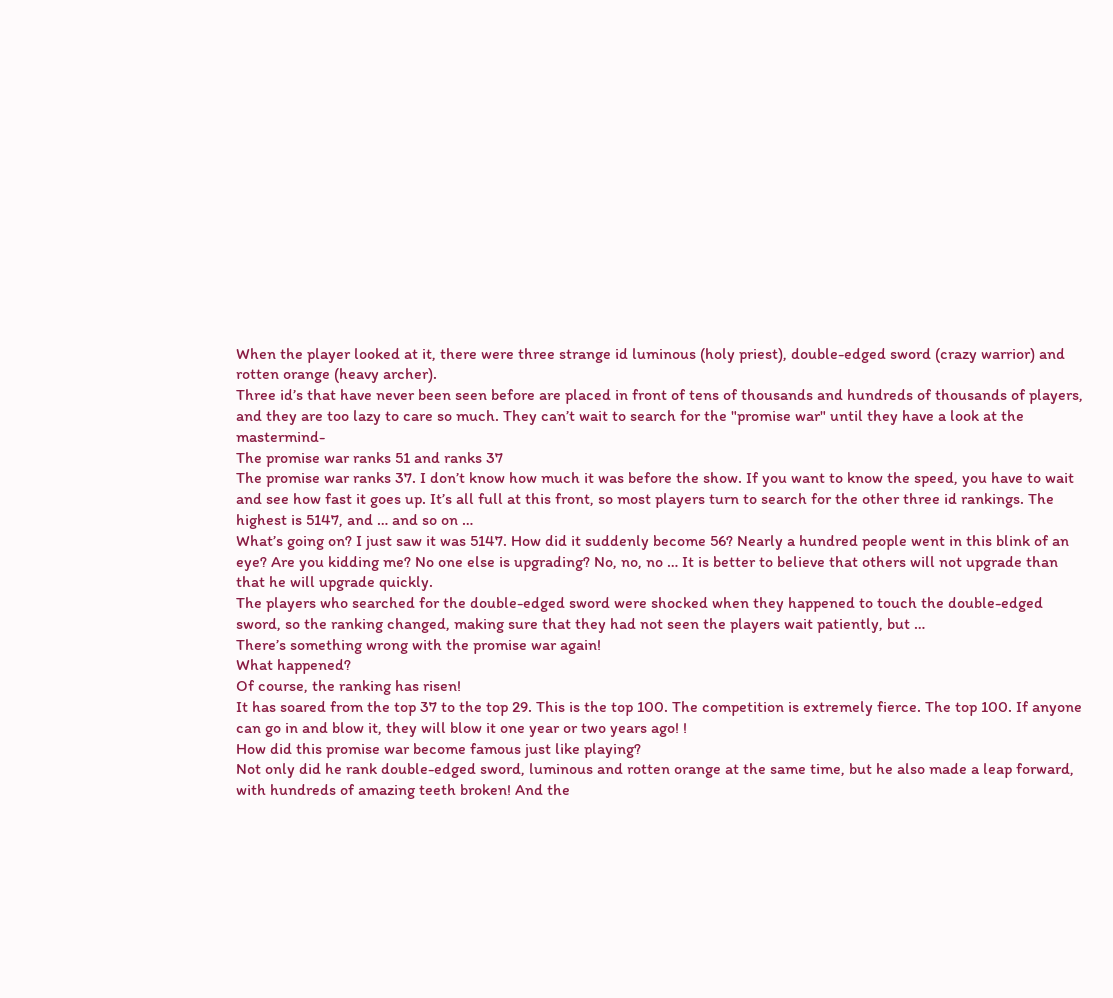When the player looked at it, there were three strange id luminous (holy priest), double-edged sword (crazy warrior) and rotten orange (heavy archer).
Three id’s that have never been seen before are placed in front of tens of thousands and hundreds of thousands of players, and they are too lazy to care so much. They can’t wait to search for the "promise war" until they have a look at the mastermind-
The promise war ranks 51 and ranks 37
The promise war ranks 37. I don’t know how much it was before the show. If you want to know the speed, you have to wait and see how fast it goes up. It’s all full at this front, so most players turn to search for the other three id rankings. The highest is 5147, and … and so on …
What’s going on? I just saw it was 5147. How did it suddenly become 56? Nearly a hundred people went in this blink of an eye? Are you kidding me? No one else is upgrading? No, no, no … It is better to believe that others will not upgrade than that he will upgrade quickly.
The players who searched for the double-edged sword were shocked when they happened to touch the double-edged sword, so the ranking changed, making sure that they had not seen the players wait patiently, but …
There’s something wrong with the promise war again!
What happened?
Of course, the ranking has risen!
It has soared from the top 37 to the top 29. This is the top 100. The competition is extremely fierce. The top 100. If anyone can go in and blow it, they will blow it one year or two years ago! !
How did this promise war become famous just like playing?
Not only did he rank double-edged sword, luminous and rotten orange at the same time, but he also made a leap forward, with hundreds of amazing teeth broken! And the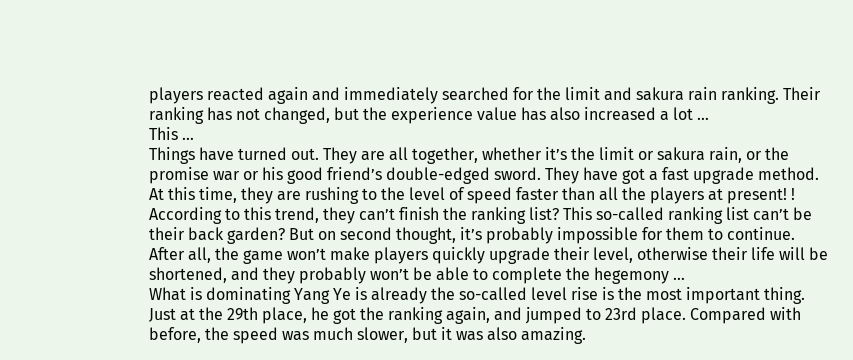players reacted again and immediately searched for the limit and sakura rain ranking. Their ranking has not changed, but the experience value has also increased a lot …
This …
Things have turned out. They are all together, whether it’s the limit or sakura rain, or the promise war or his good friend’s double-edged sword. They have got a fast upgrade method. At this time, they are rushing to the level of speed faster than all the players at present! !
According to this trend, they can’t finish the ranking list? This so-called ranking list can’t be their back garden? But on second thought, it’s probably impossible for them to continue. After all, the game won’t make players quickly upgrade their level, otherwise their life will be shortened, and they probably won’t be able to complete the hegemony …
What is dominating Yang Ye is already the so-called level rise is the most important thing.
Just at the 29th place, he got the ranking again, and jumped to 23rd place. Compared with before, the speed was much slower, but it was also amazing.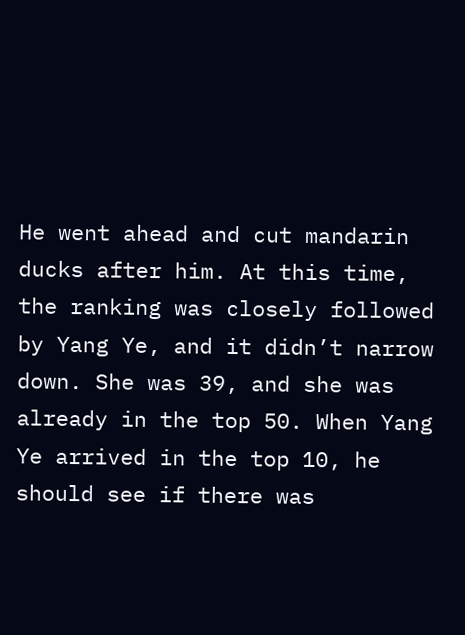He went ahead and cut mandarin ducks after him. At this time, the ranking was closely followed by Yang Ye, and it didn’t narrow down. She was 39, and she was already in the top 50. When Yang Ye arrived in the top 10, he should see if there was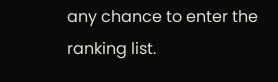any chance to enter the ranking list.